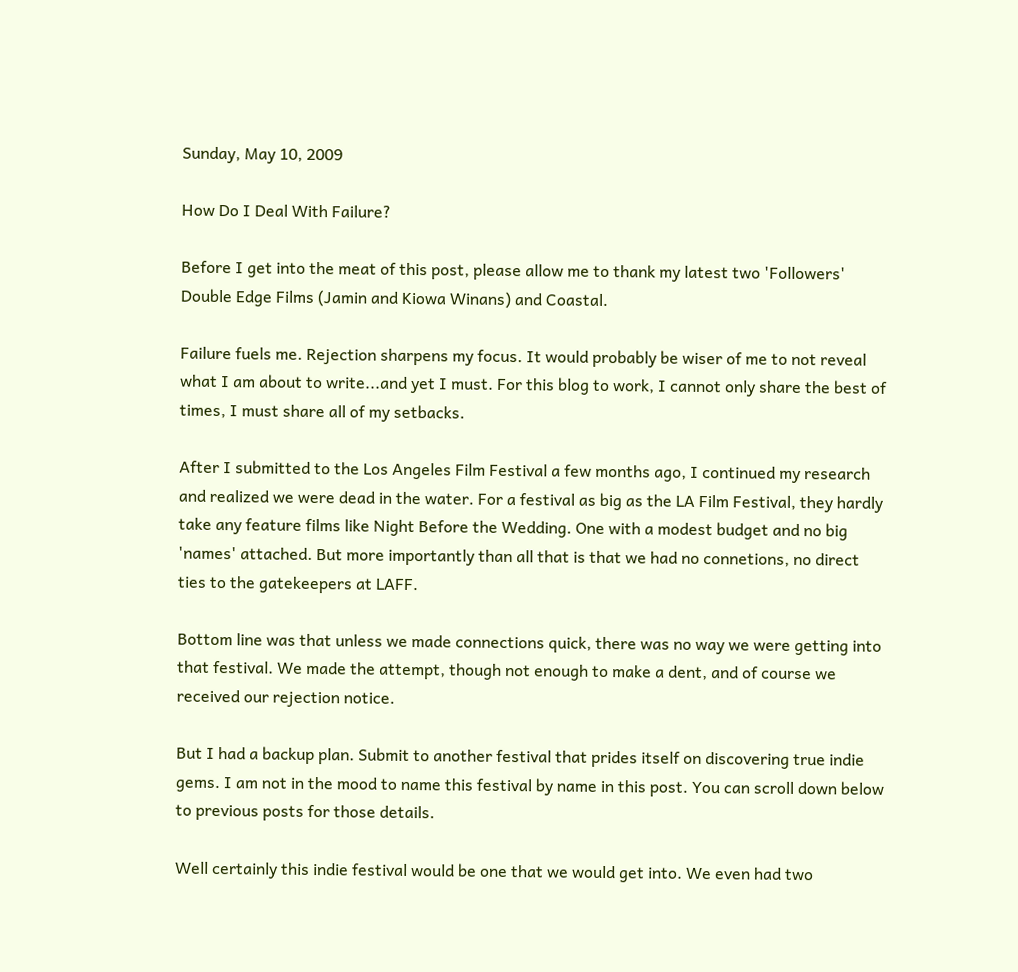Sunday, May 10, 2009

How Do I Deal With Failure?

Before I get into the meat of this post, please allow me to thank my latest two 'Followers' Double Edge Films (Jamin and Kiowa Winans) and Coastal.

Failure fuels me. Rejection sharpens my focus. It would probably be wiser of me to not reveal what I am about to write...and yet I must. For this blog to work, I cannot only share the best of times, I must share all of my setbacks.

After I submitted to the Los Angeles Film Festival a few months ago, I continued my research and realized we were dead in the water. For a festival as big as the LA Film Festival, they hardly take any feature films like Night Before the Wedding. One with a modest budget and no big 'names' attached. But more importantly than all that is that we had no connetions, no direct ties to the gatekeepers at LAFF.

Bottom line was that unless we made connections quick, there was no way we were getting into that festival. We made the attempt, though not enough to make a dent, and of course we received our rejection notice.

But I had a backup plan. Submit to another festival that prides itself on discovering true indie gems. I am not in the mood to name this festival by name in this post. You can scroll down below to previous posts for those details.

Well certainly this indie festival would be one that we would get into. We even had two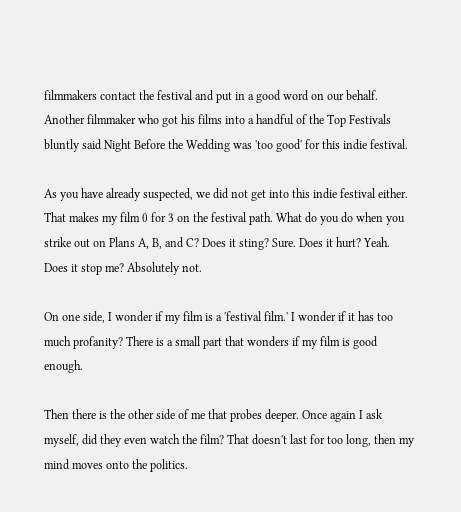filmmakers contact the festival and put in a good word on our behalf. Another filmmaker who got his films into a handful of the Top Festivals bluntly said Night Before the Wedding was 'too good' for this indie festival.

As you have already suspected, we did not get into this indie festival either. That makes my film 0 for 3 on the festival path. What do you do when you strike out on Plans A, B, and C? Does it sting? Sure. Does it hurt? Yeah. Does it stop me? Absolutely not.

On one side, I wonder if my film is a 'festival film.' I wonder if it has too much profanity? There is a small part that wonders if my film is good enough.

Then there is the other side of me that probes deeper. Once again I ask myself, did they even watch the film? That doesn't last for too long, then my mind moves onto the politics.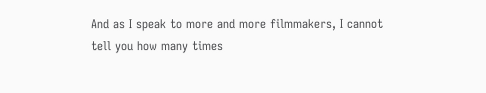And as I speak to more and more filmmakers, I cannot tell you how many times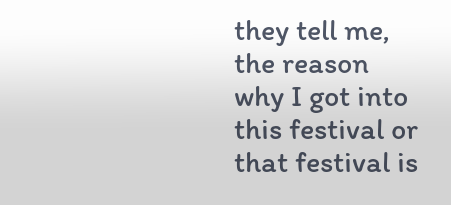they tell me, the reason why I got into this festival or that festival is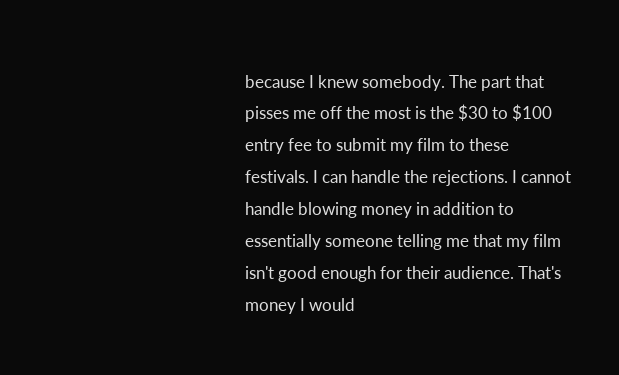because I knew somebody. The part that pisses me off the most is the $30 to $100 entry fee to submit my film to these festivals. I can handle the rejections. I cannot handle blowing money in addition to essentially someone telling me that my film isn't good enough for their audience. That's money I would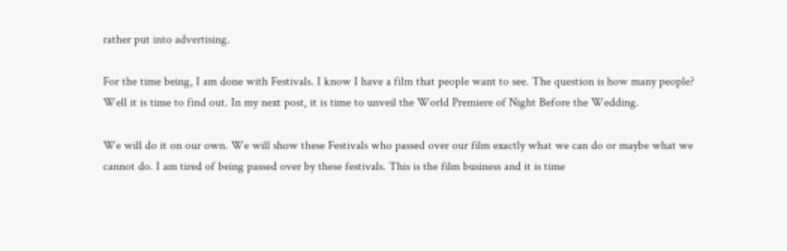rather put into advertising.

For the time being, I am done with Festivals. I know I have a film that people want to see. The question is how many people? Well it is time to find out. In my next post, it is time to unveil the World Premiere of Night Before the Wedding.

We will do it on our own. We will show these Festivals who passed over our film exactly what we can do or maybe what we cannot do. I am tired of being passed over by these festivals. This is the film business and it is time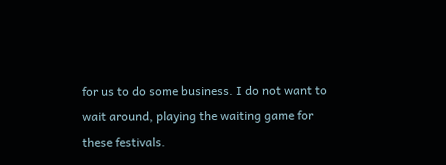for us to do some business. I do not want to wait around, playing the waiting game for these festivals.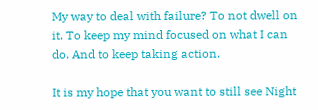My way to deal with failure? To not dwell on it. To keep my mind focused on what I can do. And to keep taking action.

It is my hope that you want to still see Night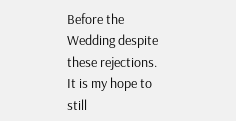Before the Wedding despite these rejections. It is my hope to still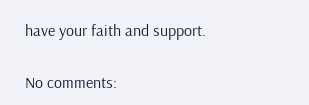have your faith and support.

No comments: